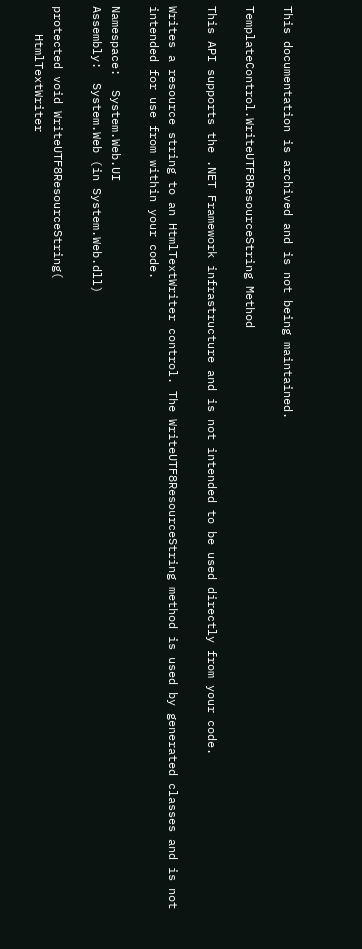This documentation is archived and is not being maintained.

TemplateControl.WriteUTF8ResourceString Method

This API supports the .NET Framework infrastructure and is not intended to be used directly from your code.

Writes a resource string to an HtmlTextWriter control. The WriteUTF8ResourceString method is used by generated classes and is not intended for use from within your code.

Namespace:  System.Web.UI
Assembly:  System.Web (in System.Web.dll)

protected void WriteUTF8ResourceString(
    HtmlTextWriter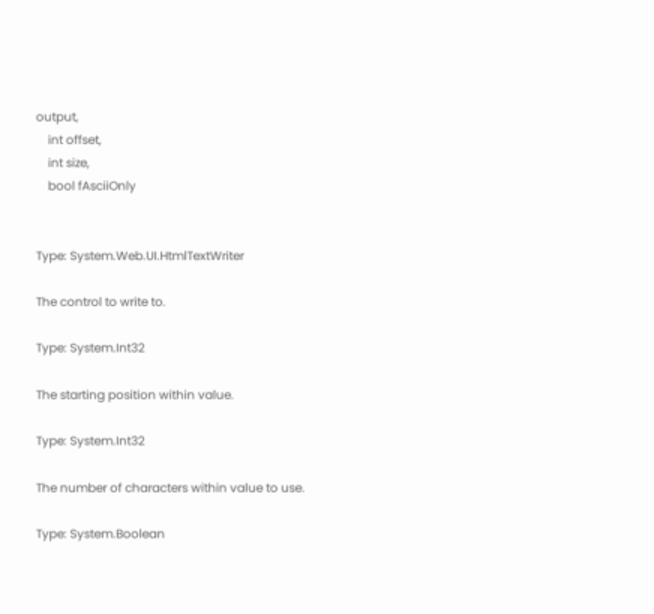output,
    int offset,
    int size,
    bool fAsciiOnly


Type: System.Web.UI.HtmlTextWriter

The control to write to.

Type: System.Int32

The starting position within value.

Type: System.Int32

The number of characters within value to use.

Type: System.Boolean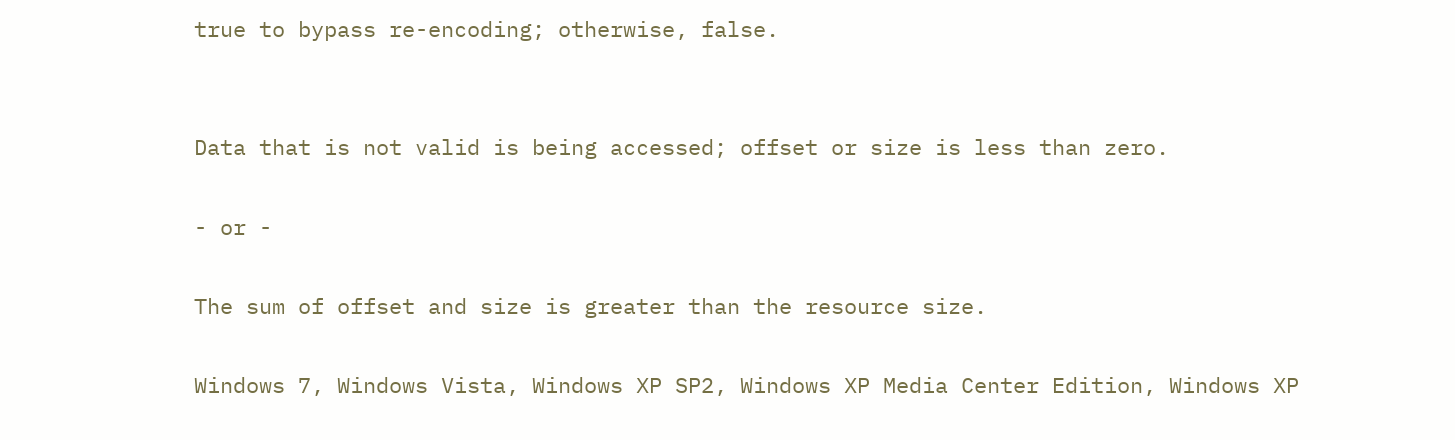true to bypass re-encoding; otherwise, false.


Data that is not valid is being accessed; offset or size is less than zero.

- or -

The sum of offset and size is greater than the resource size.

Windows 7, Windows Vista, Windows XP SP2, Windows XP Media Center Edition, Windows XP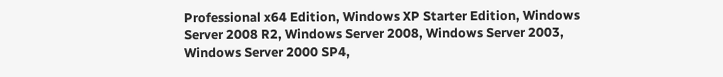Professional x64 Edition, Windows XP Starter Edition, Windows Server 2008 R2, Windows Server 2008, Windows Server 2003, Windows Server 2000 SP4,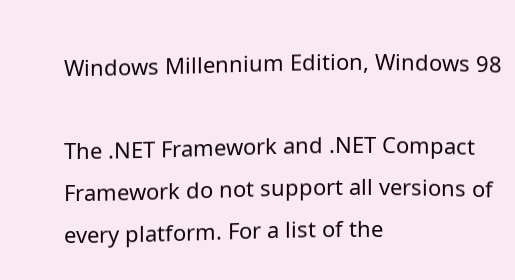Windows Millennium Edition, Windows 98

The .NET Framework and .NET Compact Framework do not support all versions of every platform. For a list of the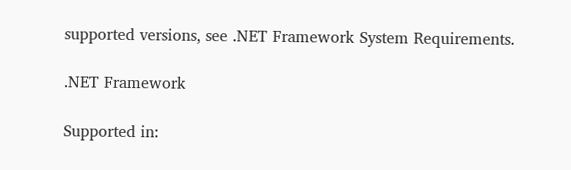supported versions, see .NET Framework System Requirements.

.NET Framework

Supported in: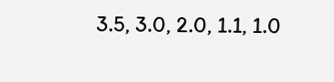3.5, 3.0, 2.0, 1.1, 1.0